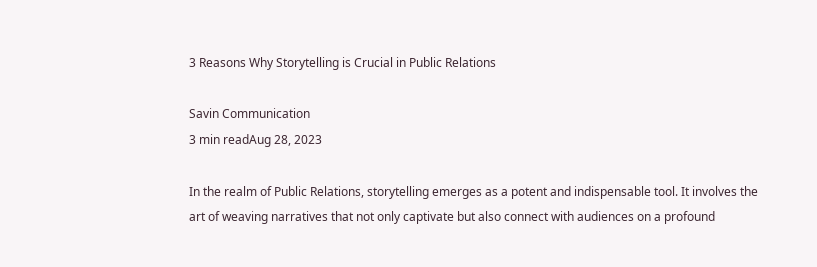3 Reasons Why Storytelling is Crucial in Public Relations

Savin Communication
3 min readAug 28, 2023

In the realm of Public Relations, storytelling emerges as a potent and indispensable tool. It involves the art of weaving narratives that not only captivate but also connect with audiences on a profound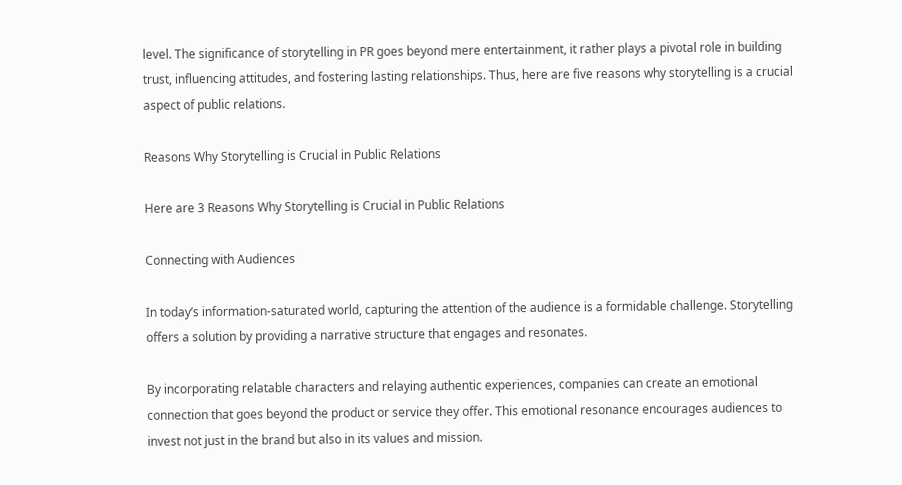level. The significance of storytelling in PR goes beyond mere entertainment, it rather plays a pivotal role in building trust, influencing attitudes, and fostering lasting relationships. Thus, here are five reasons why storytelling is a crucial aspect of public relations.

Reasons Why Storytelling is Crucial in Public Relations

Here are 3 Reasons Why Storytelling is Crucial in Public Relations

Connecting with Audiences

In today’s information-saturated world, capturing the attention of the audience is a formidable challenge. Storytelling offers a solution by providing a narrative structure that engages and resonates.

By incorporating relatable characters and relaying authentic experiences, companies can create an emotional connection that goes beyond the product or service they offer. This emotional resonance encourages audiences to invest not just in the brand but also in its values and mission.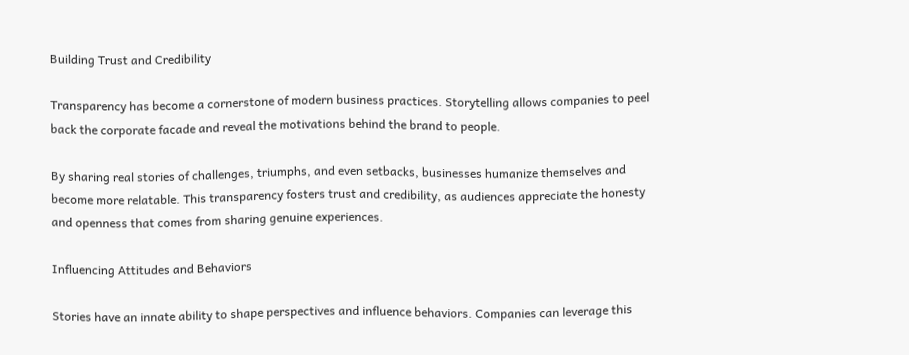Building Trust and Credibility

Transparency has become a cornerstone of modern business practices. Storytelling allows companies to peel back the corporate facade and reveal the motivations behind the brand to people.

By sharing real stories of challenges, triumphs, and even setbacks, businesses humanize themselves and become more relatable. This transparency fosters trust and credibility, as audiences appreciate the honesty and openness that comes from sharing genuine experiences.

Influencing Attitudes and Behaviors

Stories have an innate ability to shape perspectives and influence behaviors. Companies can leverage this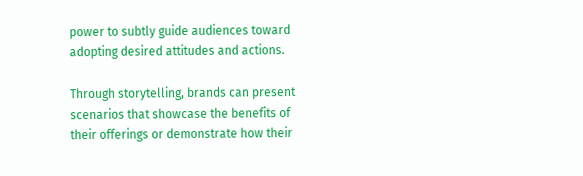power to subtly guide audiences toward adopting desired attitudes and actions.

Through storytelling, brands can present scenarios that showcase the benefits of their offerings or demonstrate how their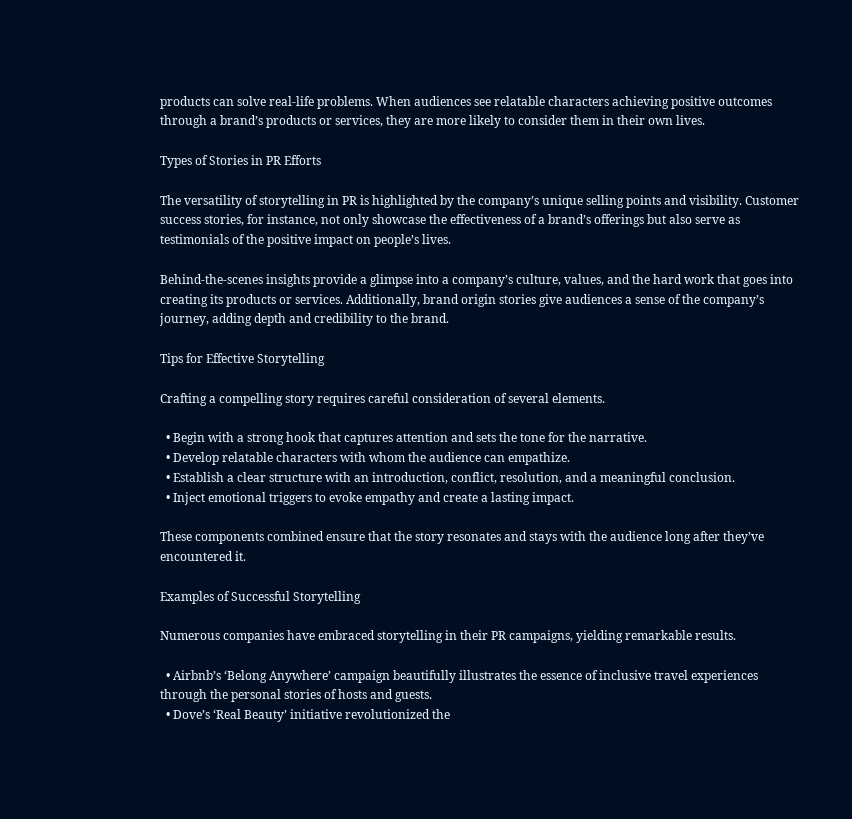products can solve real-life problems. When audiences see relatable characters achieving positive outcomes through a brand’s products or services, they are more likely to consider them in their own lives.

Types of Stories in PR Efforts

The versatility of storytelling in PR is highlighted by the company’s unique selling points and visibility. Customer success stories, for instance, not only showcase the effectiveness of a brand’s offerings but also serve as testimonials of the positive impact on people’s lives.

Behind-the-scenes insights provide a glimpse into a company’s culture, values, and the hard work that goes into creating its products or services. Additionally, brand origin stories give audiences a sense of the company’s journey, adding depth and credibility to the brand.

Tips for Effective Storytelling

Crafting a compelling story requires careful consideration of several elements.

  • Begin with a strong hook that captures attention and sets the tone for the narrative.
  • Develop relatable characters with whom the audience can empathize.
  • Establish a clear structure with an introduction, conflict, resolution, and a meaningful conclusion.
  • Inject emotional triggers to evoke empathy and create a lasting impact.

These components combined ensure that the story resonates and stays with the audience long after they’ve encountered it.

Examples of Successful Storytelling

Numerous companies have embraced storytelling in their PR campaigns, yielding remarkable results.

  • Airbnb’s ‘Belong Anywhere’ campaign beautifully illustrates the essence of inclusive travel experiences through the personal stories of hosts and guests.
  • Dove’s ‘Real Beauty’ initiative revolutionized the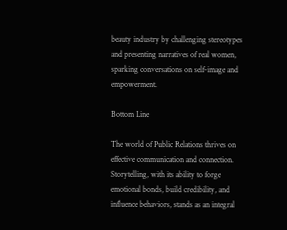beauty industry by challenging stereotypes and presenting narratives of real women, sparking conversations on self-image and empowerment.

Bottom Line

The world of Public Relations thrives on effective communication and connection. Storytelling, with its ability to forge emotional bonds, build credibility, and influence behaviors, stands as an integral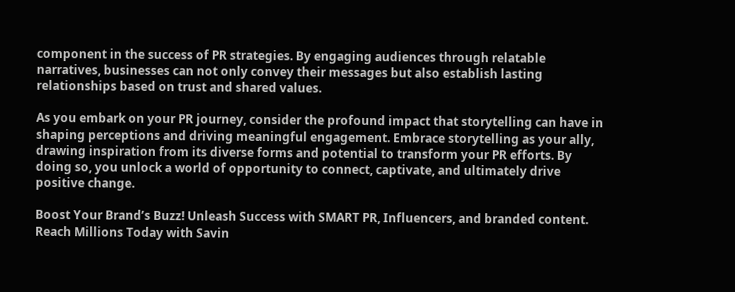component in the success of PR strategies. By engaging audiences through relatable narratives, businesses can not only convey their messages but also establish lasting relationships based on trust and shared values.

As you embark on your PR journey, consider the profound impact that storytelling can have in shaping perceptions and driving meaningful engagement. Embrace storytelling as your ally, drawing inspiration from its diverse forms and potential to transform your PR efforts. By doing so, you unlock a world of opportunity to connect, captivate, and ultimately drive positive change.

Boost Your Brand’s Buzz! Unleash Success with SMART PR, Influencers, and branded content. Reach Millions Today with Savin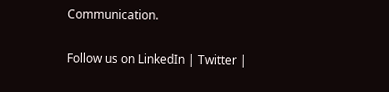Communication.

Follow us on LinkedIn | Twitter |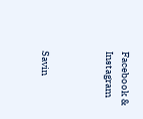Facebook & Instagram



Savin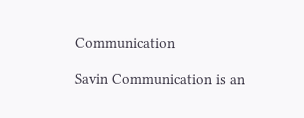Communication

Savin Communication is an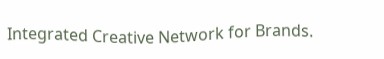Integrated Creative Network for Brands.